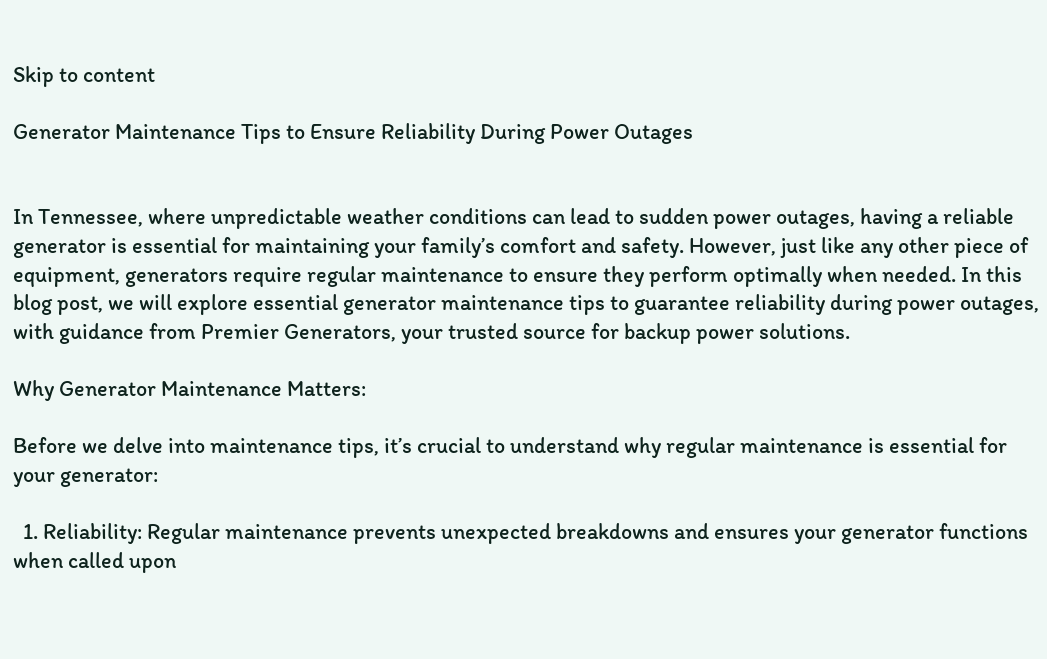Skip to content

Generator Maintenance Tips to Ensure Reliability During Power Outages


In Tennessee, where unpredictable weather conditions can lead to sudden power outages, having a reliable generator is essential for maintaining your family’s comfort and safety. However, just like any other piece of equipment, generators require regular maintenance to ensure they perform optimally when needed. In this blog post, we will explore essential generator maintenance tips to guarantee reliability during power outages, with guidance from Premier Generators, your trusted source for backup power solutions.

Why Generator Maintenance Matters:

Before we delve into maintenance tips, it’s crucial to understand why regular maintenance is essential for your generator:

  1. Reliability: Regular maintenance prevents unexpected breakdowns and ensures your generator functions when called upon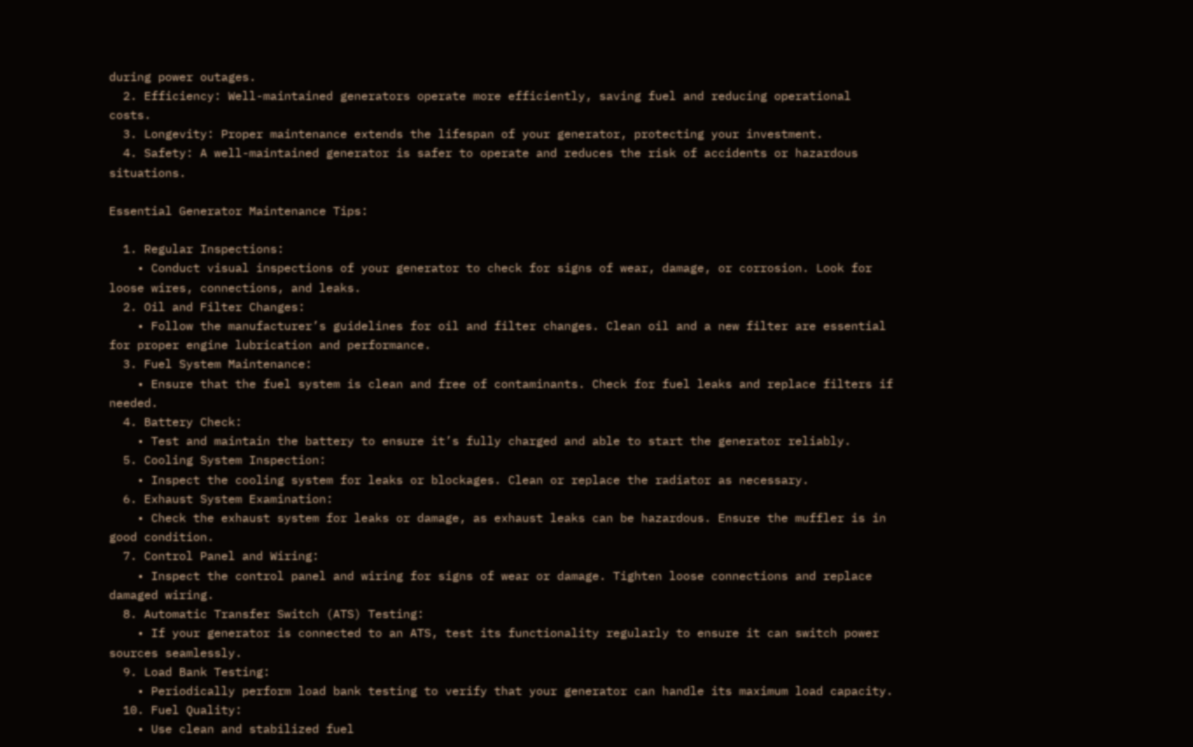during power outages.
  2. Efficiency: Well-maintained generators operate more efficiently, saving fuel and reducing operational costs.
  3. Longevity: Proper maintenance extends the lifespan of your generator, protecting your investment.
  4. Safety: A well-maintained generator is safer to operate and reduces the risk of accidents or hazardous situations.

Essential Generator Maintenance Tips:

  1. Regular Inspections:
    • Conduct visual inspections of your generator to check for signs of wear, damage, or corrosion. Look for loose wires, connections, and leaks.
  2. Oil and Filter Changes:
    • Follow the manufacturer’s guidelines for oil and filter changes. Clean oil and a new filter are essential for proper engine lubrication and performance.
  3. Fuel System Maintenance:
    • Ensure that the fuel system is clean and free of contaminants. Check for fuel leaks and replace filters if needed.
  4. Battery Check:
    • Test and maintain the battery to ensure it’s fully charged and able to start the generator reliably.
  5. Cooling System Inspection:
    • Inspect the cooling system for leaks or blockages. Clean or replace the radiator as necessary.
  6. Exhaust System Examination:
    • Check the exhaust system for leaks or damage, as exhaust leaks can be hazardous. Ensure the muffler is in good condition.
  7. Control Panel and Wiring:
    • Inspect the control panel and wiring for signs of wear or damage. Tighten loose connections and replace damaged wiring.
  8. Automatic Transfer Switch (ATS) Testing:
    • If your generator is connected to an ATS, test its functionality regularly to ensure it can switch power sources seamlessly.
  9. Load Bank Testing:
    • Periodically perform load bank testing to verify that your generator can handle its maximum load capacity.
  10. Fuel Quality:
    • Use clean and stabilized fuel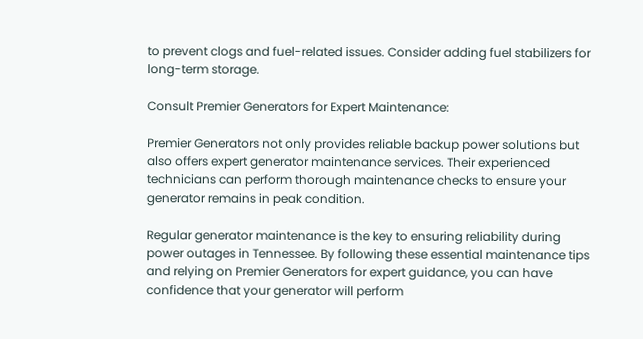to prevent clogs and fuel-related issues. Consider adding fuel stabilizers for long-term storage.

Consult Premier Generators for Expert Maintenance:

Premier Generators not only provides reliable backup power solutions but also offers expert generator maintenance services. Their experienced technicians can perform thorough maintenance checks to ensure your generator remains in peak condition.

Regular generator maintenance is the key to ensuring reliability during power outages in Tennessee. By following these essential maintenance tips and relying on Premier Generators for expert guidance, you can have confidence that your generator will perform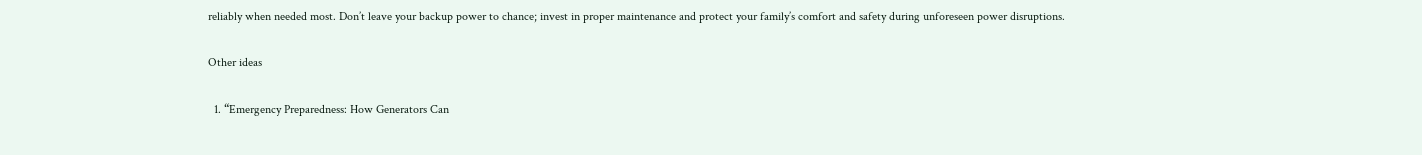reliably when needed most. Don’t leave your backup power to chance; invest in proper maintenance and protect your family’s comfort and safety during unforeseen power disruptions.

Other ideas

  1. “Emergency Preparedness: How Generators Can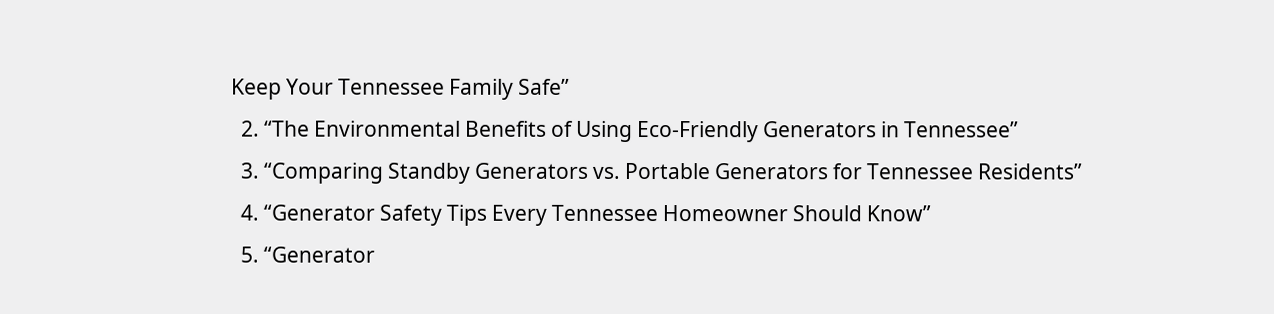Keep Your Tennessee Family Safe”
  2. “The Environmental Benefits of Using Eco-Friendly Generators in Tennessee”
  3. “Comparing Standby Generators vs. Portable Generators for Tennessee Residents”
  4. “Generator Safety Tips Every Tennessee Homeowner Should Know”
  5. “Generator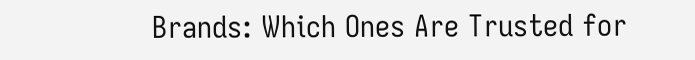Brands: Which Ones Are Trusted for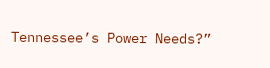Tennessee’s Power Needs?”